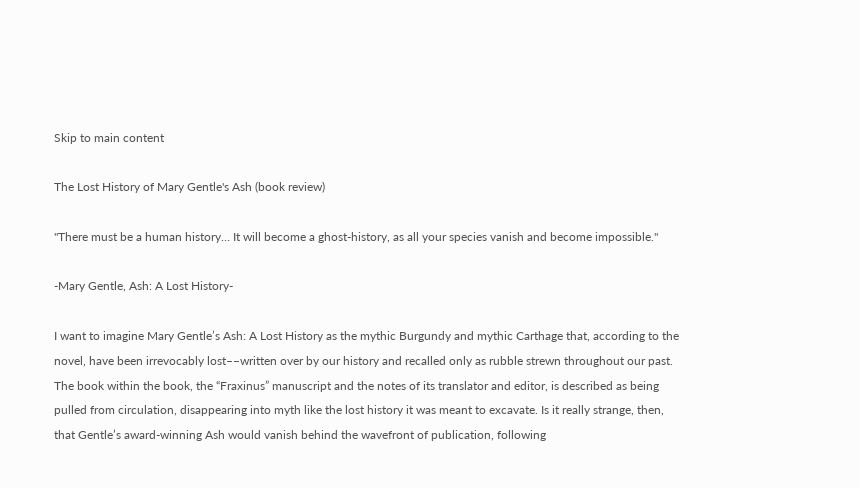Skip to main content

The Lost History of Mary Gentle's Ash (book review)

"There must be a human history… It will become a ghost-history, as all your species vanish and become impossible."

-Mary Gentle, Ash: A Lost History-

I want to imagine Mary Gentle’s Ash: A Lost History as the mythic Burgundy and mythic Carthage that, according to the novel, have been irrevocably lost––written over by our history and recalled only as rubble strewn throughout our past. The book within the book, the “Fraxinus” manuscript and the notes of its translator and editor, is described as being pulled from circulation, disappearing into myth like the lost history it was meant to excavate. Is it really strange, then, that Gentle’s award-winning Ash would vanish behind the wavefront of publication, following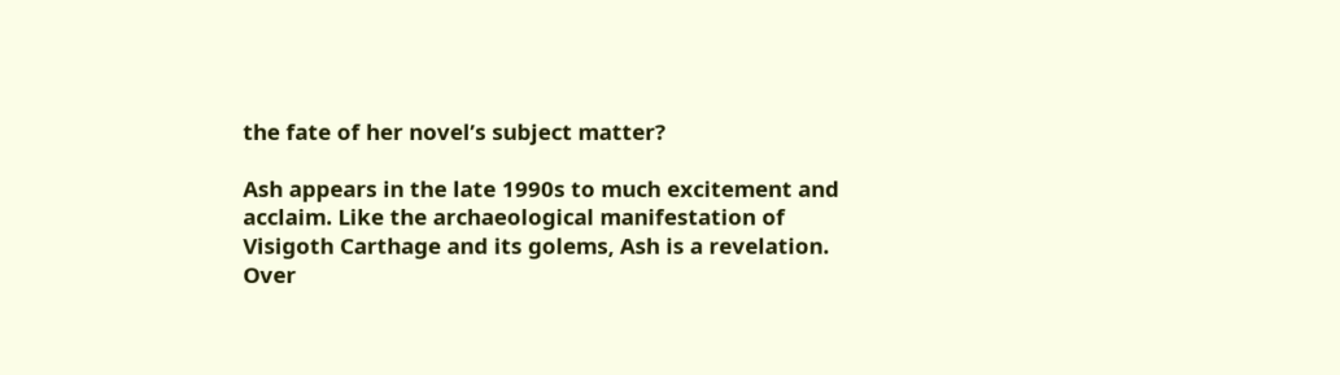the fate of her novel’s subject matter?

Ash appears in the late 1990s to much excitement and acclaim. Like the archaeological manifestation of Visigoth Carthage and its golems, Ash is a revelation. Over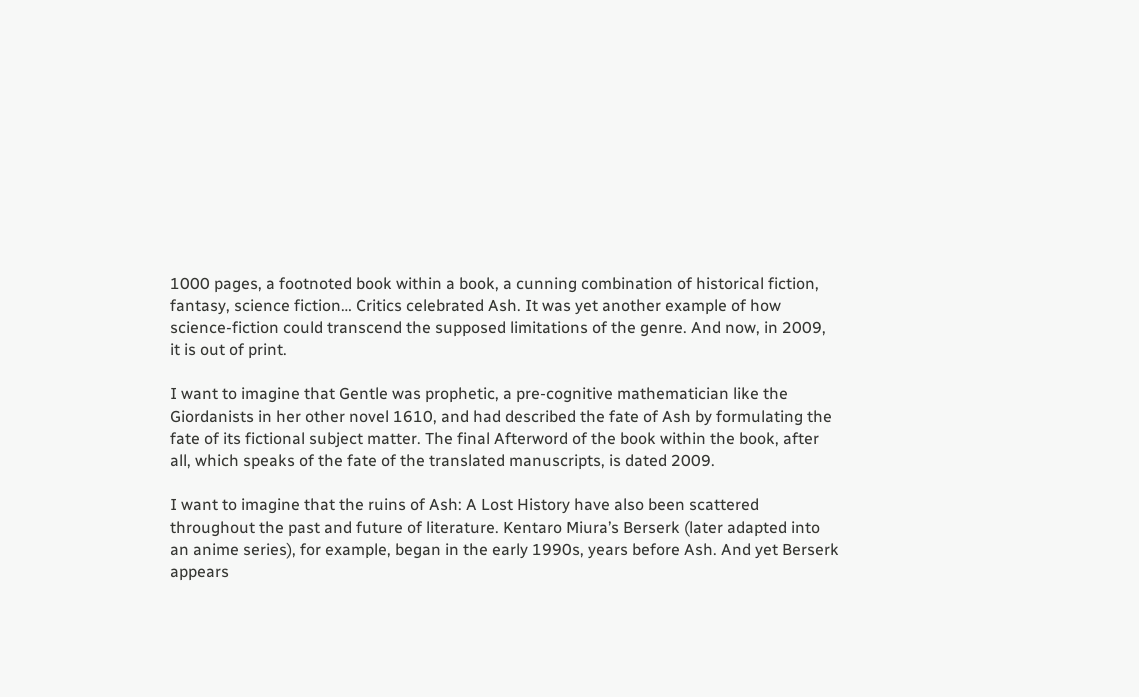1000 pages, a footnoted book within a book, a cunning combination of historical fiction, fantasy, science fiction… Critics celebrated Ash. It was yet another example of how science-fiction could transcend the supposed limitations of the genre. And now, in 2009, it is out of print.

I want to imagine that Gentle was prophetic, a pre-cognitive mathematician like the Giordanists in her other novel 1610, and had described the fate of Ash by formulating the fate of its fictional subject matter. The final Afterword of the book within the book, after all, which speaks of the fate of the translated manuscripts, is dated 2009.

I want to imagine that the ruins of Ash: A Lost History have also been scattered throughout the past and future of literature. Kentaro Miura’s Berserk (later adapted into an anime series), for example, began in the early 1990s, years before Ash. And yet Berserk appears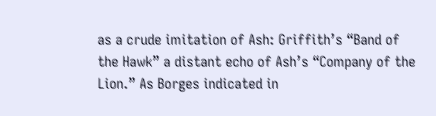as a crude imitation of Ash: Griffith’s “Band of the Hawk” a distant echo of Ash’s “Company of the Lion.” As Borges indicated in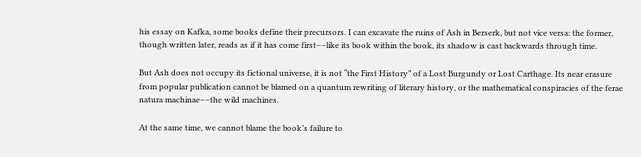his essay on Kafka, some books define their precursors. I can excavate the ruins of Ash in Berserk, but not vice versa: the former, though written later, reads as if it has come first––like its book within the book, its shadow is cast backwards through time.

But Ash does not occupy its fictional universe, it is not “the First History” of a Lost Burgundy or Lost Carthage. Its near erasure from popular publication cannot be blamed on a quantum rewriting of literary history, or the mathematical conspiracies of the ferae natura machinae––the wild machines.

At the same time, we cannot blame the book’s failure to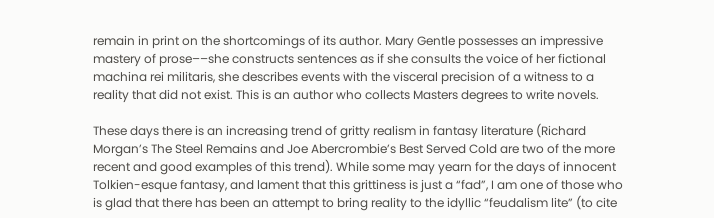remain in print on the shortcomings of its author. Mary Gentle possesses an impressive mastery of prose––she constructs sentences as if she consults the voice of her fictional machina rei militaris, she describes events with the visceral precision of a witness to a reality that did not exist. This is an author who collects Masters degrees to write novels.

These days there is an increasing trend of gritty realism in fantasy literature (Richard Morgan’s The Steel Remains and Joe Abercrombie’s Best Served Cold are two of the more recent and good examples of this trend). While some may yearn for the days of innocent Tolkien-esque fantasy, and lament that this grittiness is just a “fad”, I am one of those who is glad that there has been an attempt to bring reality to the idyllic “feudalism lite” (to cite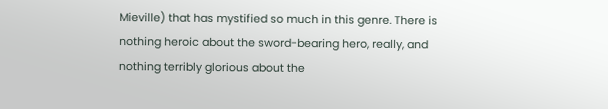Mieville) that has mystified so much in this genre. There is nothing heroic about the sword-bearing hero, really, and nothing terribly glorious about the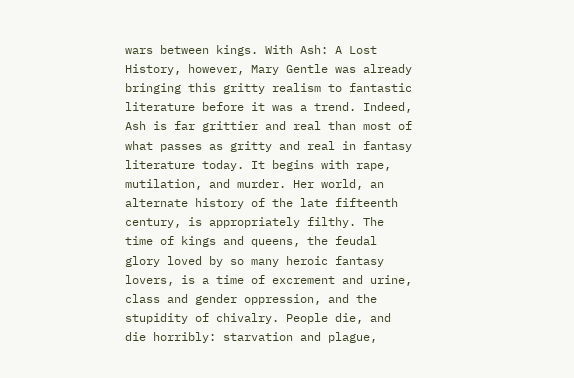wars between kings. With Ash: A Lost History, however, Mary Gentle was already bringing this gritty realism to fantastic literature before it was a trend. Indeed, Ash is far grittier and real than most of what passes as gritty and real in fantasy literature today. It begins with rape, mutilation, and murder. Her world, an alternate history of the late fifteenth century, is appropriately filthy. The time of kings and queens, the feudal glory loved by so many heroic fantasy lovers, is a time of excrement and urine, class and gender oppression, and the stupidity of chivalry. People die, and die horribly: starvation and plague,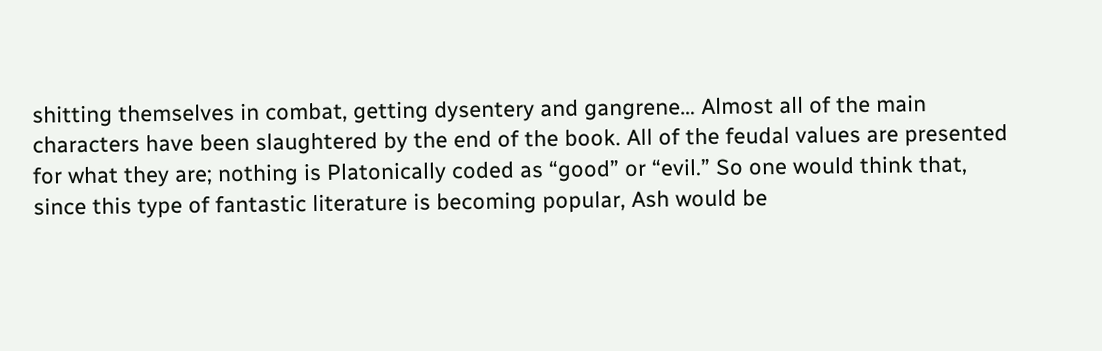shitting themselves in combat, getting dysentery and gangrene… Almost all of the main characters have been slaughtered by the end of the book. All of the feudal values are presented for what they are; nothing is Platonically coded as “good” or “evil.” So one would think that, since this type of fantastic literature is becoming popular, Ash would be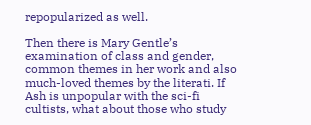repopularized as well.

Then there is Mary Gentle’s examination of class and gender, common themes in her work and also much-loved themes by the literati. If Ash is unpopular with the sci-fi cultists, what about those who study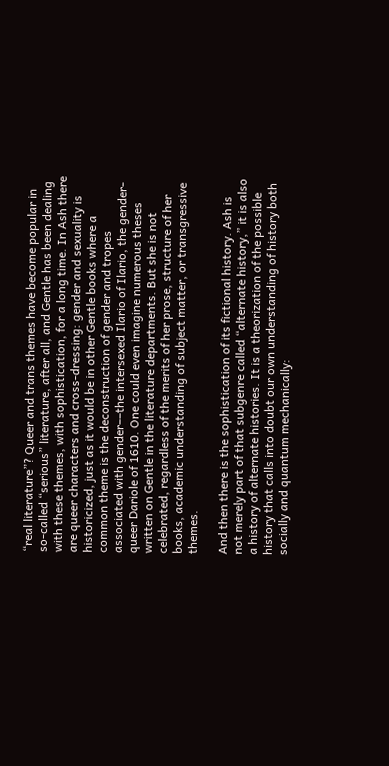“real literature”? Queer and trans themes have become popular in so-called “serious” literature, after all, and Gentle has been dealing with these themes, with sophistication, for a long time. In Ash there are queer characters and cross-dressing: gender and sexuality is historicized, just as it would be in other Gentle books where a common theme is the deconstruction of gender and tropes associated with gender––the intersexed Ilario of Ilario, the gender-queer Dariole of 1610. One could even imagine numerous theses written on Gentle in the literature departments. But she is not celebrated, regardless of the merits of her prose, structure of her books, academic understanding of subject matter, or transgressive themes.

And then there is the sophistication of its fictional history. Ash is not merely part of that subgenre called “alternate history,” it is also a history of alternate histories. It is a theorization of the possible history that calls into doubt our own understanding of history both socially and quantum mechanically: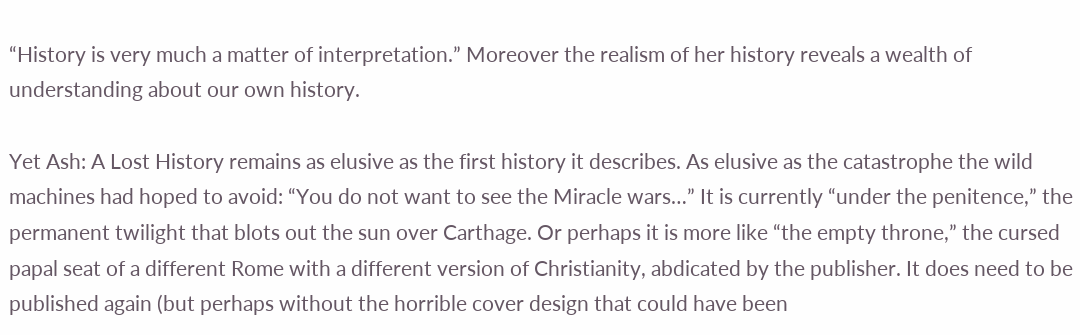“History is very much a matter of interpretation.” Moreover the realism of her history reveals a wealth of understanding about our own history.

Yet Ash: A Lost History remains as elusive as the first history it describes. As elusive as the catastrophe the wild machines had hoped to avoid: “You do not want to see the Miracle wars…” It is currently “under the penitence,” the permanent twilight that blots out the sun over Carthage. Or perhaps it is more like “the empty throne,” the cursed papal seat of a different Rome with a different version of Christianity, abdicated by the publisher. It does need to be published again (but perhaps without the horrible cover design that could have been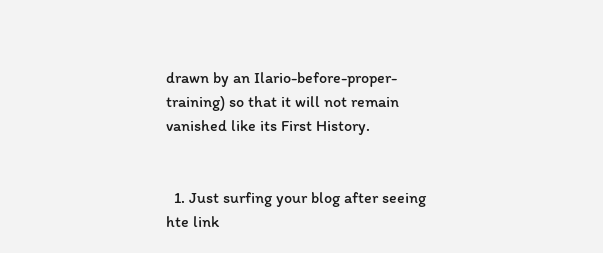drawn by an Ilario-before-proper-training) so that it will not remain vanished like its First History.


  1. Just surfing your blog after seeing hte link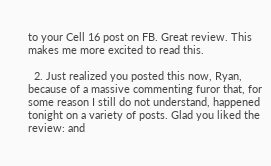to your Cell 16 post on FB. Great review. This makes me more excited to read this.

  2. Just realized you posted this now, Ryan, because of a massive commenting furor that, for some reason I still do not understand, happened tonight on a variety of posts. Glad you liked the review: and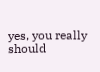yes, you really should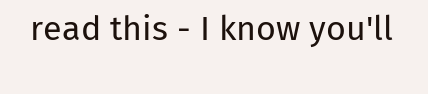read this - I know you'll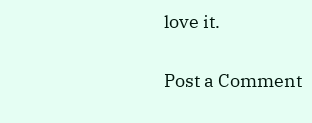love it.


Post a Comment